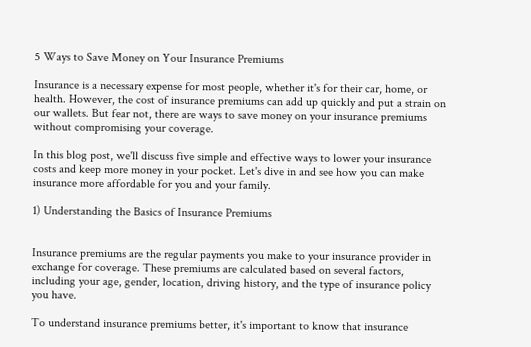5 Ways to Save Money on Your Insurance Premiums

Insurance is a necessary expense for most people, whether it's for their car, home, or health. However, the cost of insurance premiums can add up quickly and put a strain on our wallets. But fear not, there are ways to save money on your insurance premiums without compromising your coverage.

In this blog post, we'll discuss five simple and effective ways to lower your insurance costs and keep more money in your pocket. Let's dive in and see how you can make insurance more affordable for you and your family.

1) Understanding the Basics of Insurance Premiums


Insurance premiums are the regular payments you make to your insurance provider in exchange for coverage. These premiums are calculated based on several factors, including your age, gender, location, driving history, and the type of insurance policy you have.

To understand insurance premiums better, it's important to know that insurance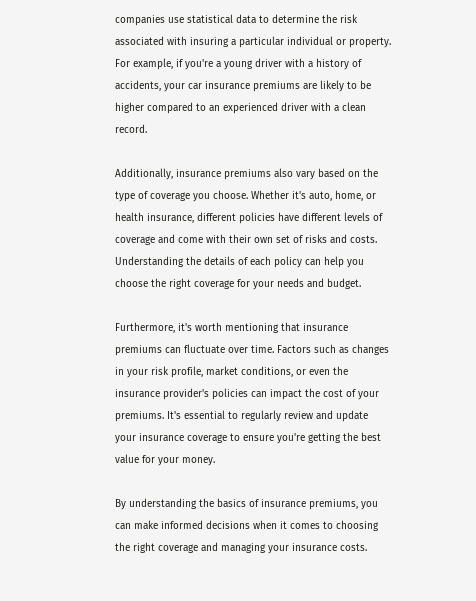companies use statistical data to determine the risk associated with insuring a particular individual or property. For example, if you're a young driver with a history of accidents, your car insurance premiums are likely to be higher compared to an experienced driver with a clean record.

Additionally, insurance premiums also vary based on the type of coverage you choose. Whether it's auto, home, or health insurance, different policies have different levels of coverage and come with their own set of risks and costs. Understanding the details of each policy can help you choose the right coverage for your needs and budget.

Furthermore, it's worth mentioning that insurance premiums can fluctuate over time. Factors such as changes in your risk profile, market conditions, or even the insurance provider's policies can impact the cost of your premiums. It's essential to regularly review and update your insurance coverage to ensure you're getting the best value for your money.

By understanding the basics of insurance premiums, you can make informed decisions when it comes to choosing the right coverage and managing your insurance costs.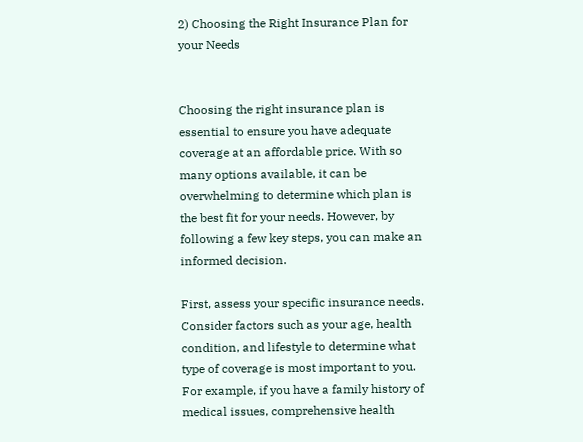2) Choosing the Right Insurance Plan for your Needs


Choosing the right insurance plan is essential to ensure you have adequate coverage at an affordable price. With so many options available, it can be overwhelming to determine which plan is the best fit for your needs. However, by following a few key steps, you can make an informed decision.

First, assess your specific insurance needs. Consider factors such as your age, health condition, and lifestyle to determine what type of coverage is most important to you. For example, if you have a family history of medical issues, comprehensive health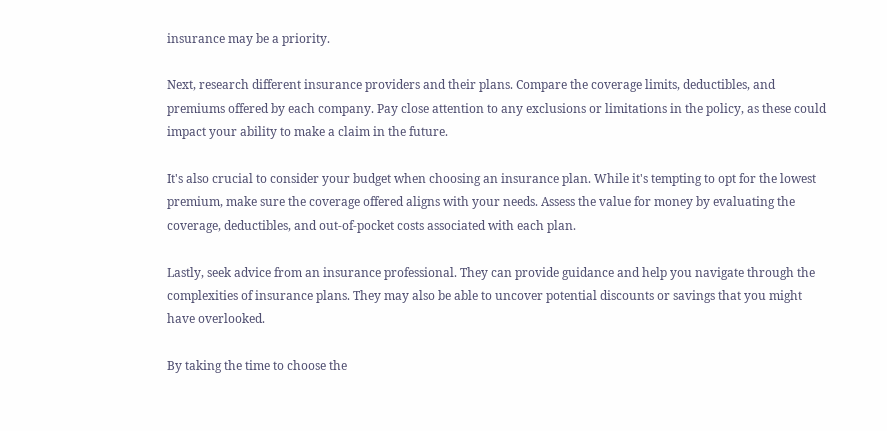insurance may be a priority.

Next, research different insurance providers and their plans. Compare the coverage limits, deductibles, and premiums offered by each company. Pay close attention to any exclusions or limitations in the policy, as these could impact your ability to make a claim in the future.

It's also crucial to consider your budget when choosing an insurance plan. While it's tempting to opt for the lowest premium, make sure the coverage offered aligns with your needs. Assess the value for money by evaluating the coverage, deductibles, and out-of-pocket costs associated with each plan.

Lastly, seek advice from an insurance professional. They can provide guidance and help you navigate through the complexities of insurance plans. They may also be able to uncover potential discounts or savings that you might have overlooked.

By taking the time to choose the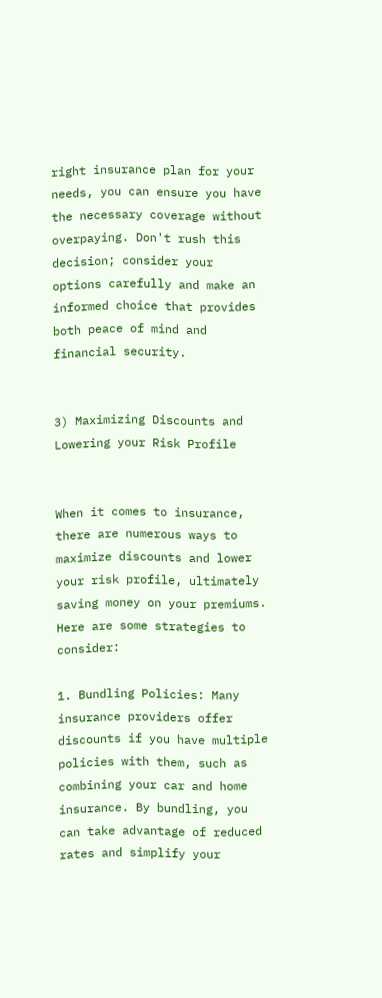right insurance plan for your needs, you can ensure you have the necessary coverage without overpaying. Don't rush this decision; consider your options carefully and make an informed choice that provides both peace of mind and financial security.


3) Maximizing Discounts and Lowering your Risk Profile


When it comes to insurance, there are numerous ways to maximize discounts and lower your risk profile, ultimately saving money on your premiums. Here are some strategies to consider:

1. Bundling Policies: Many insurance providers offer discounts if you have multiple policies with them, such as combining your car and home insurance. By bundling, you can take advantage of reduced rates and simplify your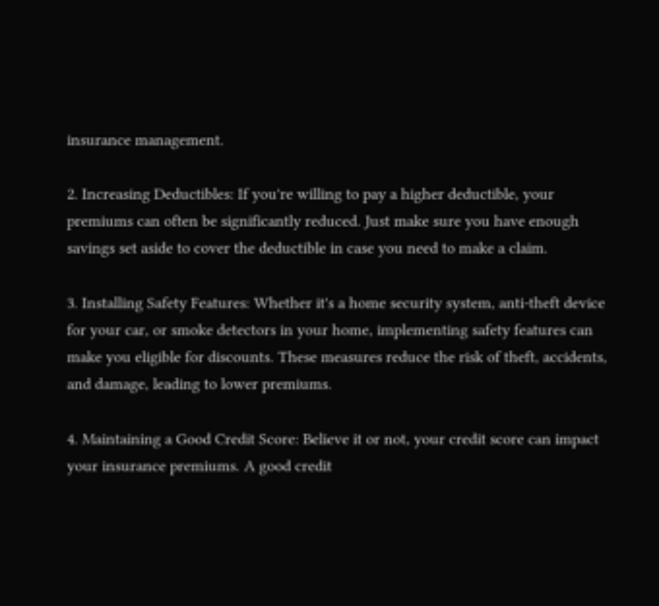insurance management.

2. Increasing Deductibles: If you're willing to pay a higher deductible, your premiums can often be significantly reduced. Just make sure you have enough savings set aside to cover the deductible in case you need to make a claim.

3. Installing Safety Features: Whether it's a home security system, anti-theft device for your car, or smoke detectors in your home, implementing safety features can make you eligible for discounts. These measures reduce the risk of theft, accidents, and damage, leading to lower premiums.

4. Maintaining a Good Credit Score: Believe it or not, your credit score can impact your insurance premiums. A good credit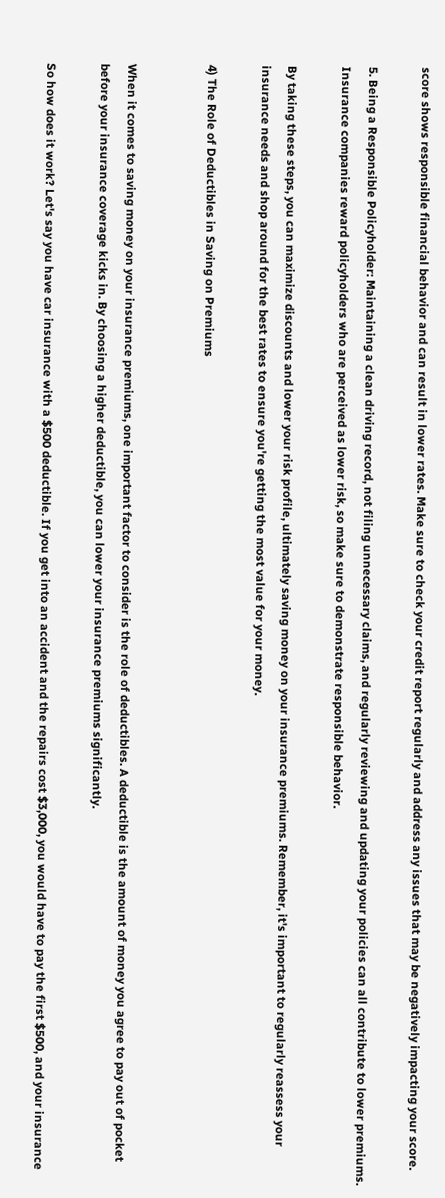score shows responsible financial behavior and can result in lower rates. Make sure to check your credit report regularly and address any issues that may be negatively impacting your score.

5. Being a Responsible Policyholder: Maintaining a clean driving record, not filing unnecessary claims, and regularly reviewing and updating your policies can all contribute to lower premiums. Insurance companies reward policyholders who are perceived as lower risk, so make sure to demonstrate responsible behavior.

By taking these steps, you can maximize discounts and lower your risk profile, ultimately saving money on your insurance premiums. Remember, it's important to regularly reassess your insurance needs and shop around for the best rates to ensure you're getting the most value for your money.

4) The Role of Deductibles in Saving on Premiums


When it comes to saving money on your insurance premiums, one important factor to consider is the role of deductibles. A deductible is the amount of money you agree to pay out of pocket before your insurance coverage kicks in. By choosing a higher deductible, you can lower your insurance premiums significantly.

So how does it work? Let's say you have car insurance with a $500 deductible. If you get into an accident and the repairs cost $3,000, you would have to pay the first $500, and your insurance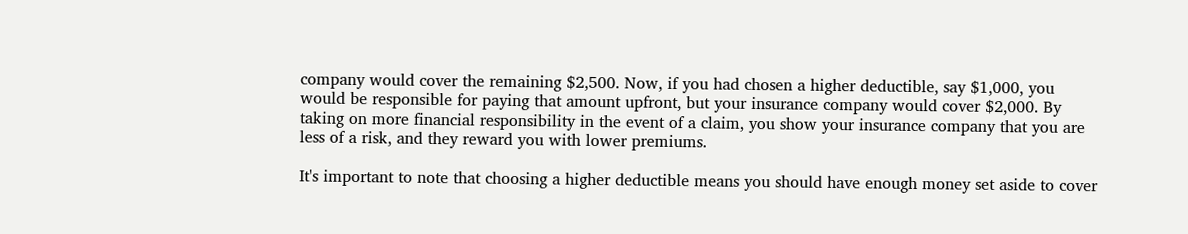company would cover the remaining $2,500. Now, if you had chosen a higher deductible, say $1,000, you would be responsible for paying that amount upfront, but your insurance company would cover $2,000. By taking on more financial responsibility in the event of a claim, you show your insurance company that you are less of a risk, and they reward you with lower premiums.

It's important to note that choosing a higher deductible means you should have enough money set aside to cover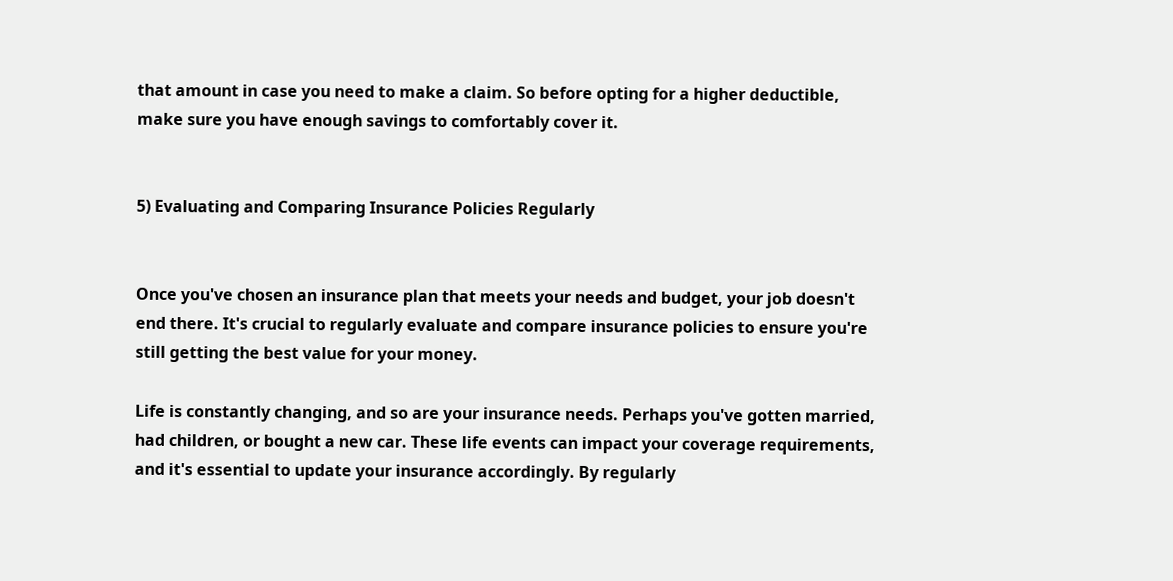that amount in case you need to make a claim. So before opting for a higher deductible, make sure you have enough savings to comfortably cover it.


5) Evaluating and Comparing Insurance Policies Regularly


Once you've chosen an insurance plan that meets your needs and budget, your job doesn't end there. It's crucial to regularly evaluate and compare insurance policies to ensure you're still getting the best value for your money.

Life is constantly changing, and so are your insurance needs. Perhaps you've gotten married, had children, or bought a new car. These life events can impact your coverage requirements, and it's essential to update your insurance accordingly. By regularly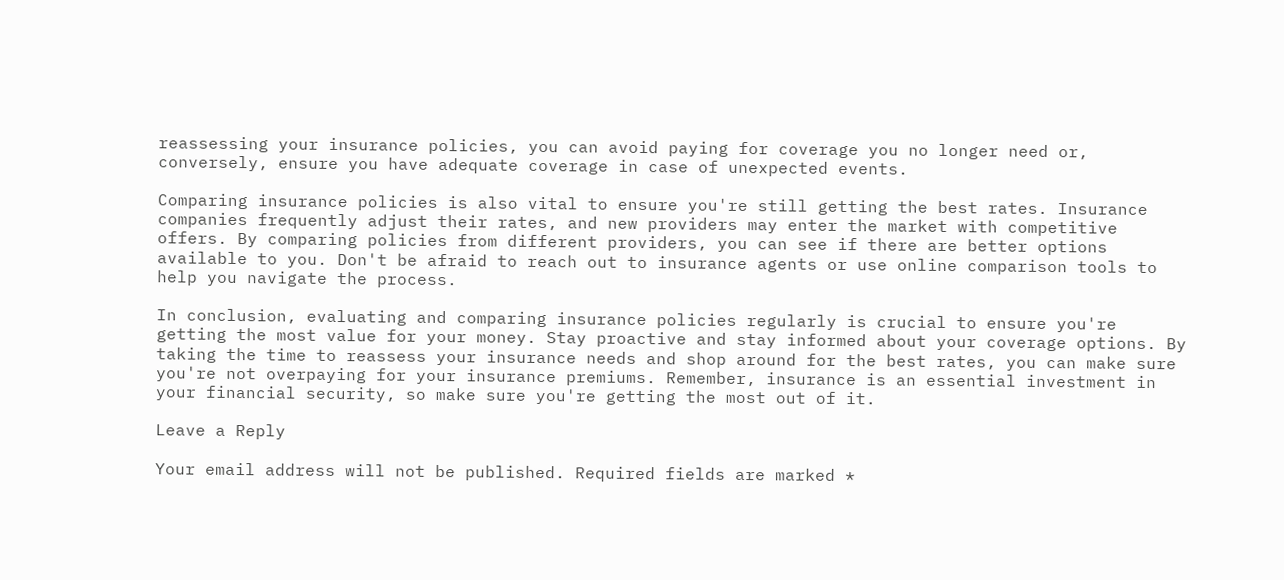reassessing your insurance policies, you can avoid paying for coverage you no longer need or, conversely, ensure you have adequate coverage in case of unexpected events.

Comparing insurance policies is also vital to ensure you're still getting the best rates. Insurance companies frequently adjust their rates, and new providers may enter the market with competitive offers. By comparing policies from different providers, you can see if there are better options available to you. Don't be afraid to reach out to insurance agents or use online comparison tools to help you navigate the process.

In conclusion, evaluating and comparing insurance policies regularly is crucial to ensure you're getting the most value for your money. Stay proactive and stay informed about your coverage options. By taking the time to reassess your insurance needs and shop around for the best rates, you can make sure you're not overpaying for your insurance premiums. Remember, insurance is an essential investment in your financial security, so make sure you're getting the most out of it.

Leave a Reply

Your email address will not be published. Required fields are marked *